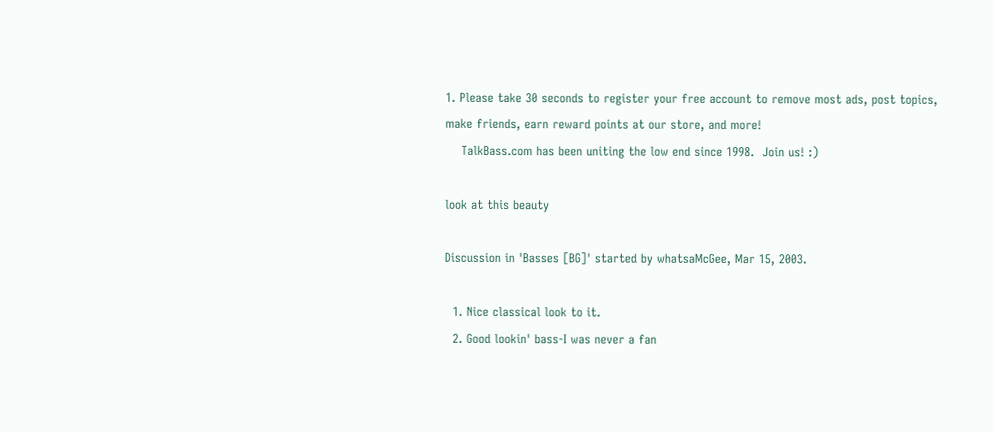1. Please take 30 seconds to register your free account to remove most ads, post topics, make friends, earn reward points at our store, and more!
    TalkBass.com has been uniting the low end since 1998.  Join us! :)

look at this beauty

Discussion in 'Basses [BG]' started by whatsaMcGee, Mar 15, 2003.

  1. Nice classical look to it.
  2. Good lookin' bass-I was never a fan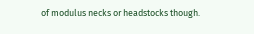of modulus necks or headstocks though.